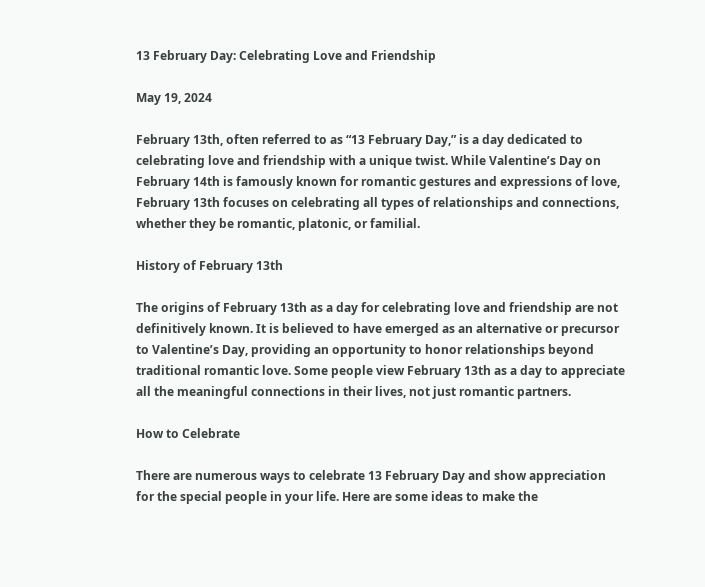13 February Day: Celebrating Love and Friendship

May 19, 2024

February 13th, often referred to as “13 February Day,” is a day dedicated to celebrating love and friendship with a unique twist. While Valentine’s Day on February 14th is famously known for romantic gestures and expressions of love, February 13th focuses on celebrating all types of relationships and connections, whether they be romantic, platonic, or familial.

History of February 13th

The origins of February 13th as a day for celebrating love and friendship are not definitively known. It is believed to have emerged as an alternative or precursor to Valentine’s Day, providing an opportunity to honor relationships beyond traditional romantic love. Some people view February 13th as a day to appreciate all the meaningful connections in their lives, not just romantic partners.

How to Celebrate

There are numerous ways to celebrate 13 February Day and show appreciation for the special people in your life. Here are some ideas to make the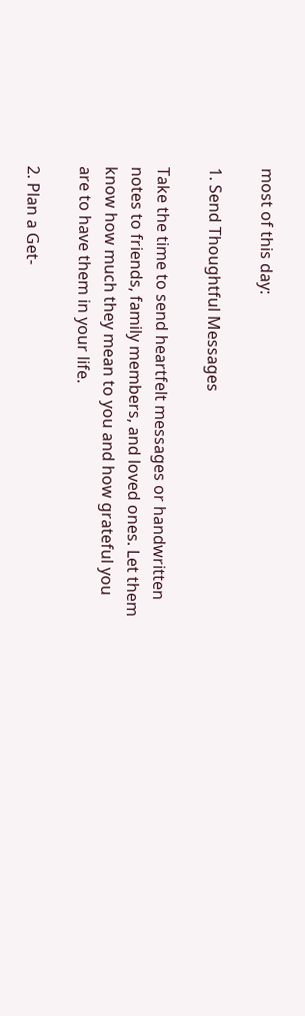most of this day:

1. Send Thoughtful Messages

Take the time to send heartfelt messages or handwritten notes to friends, family members, and loved ones. Let them know how much they mean to you and how grateful you are to have them in your life.

2. Plan a Get-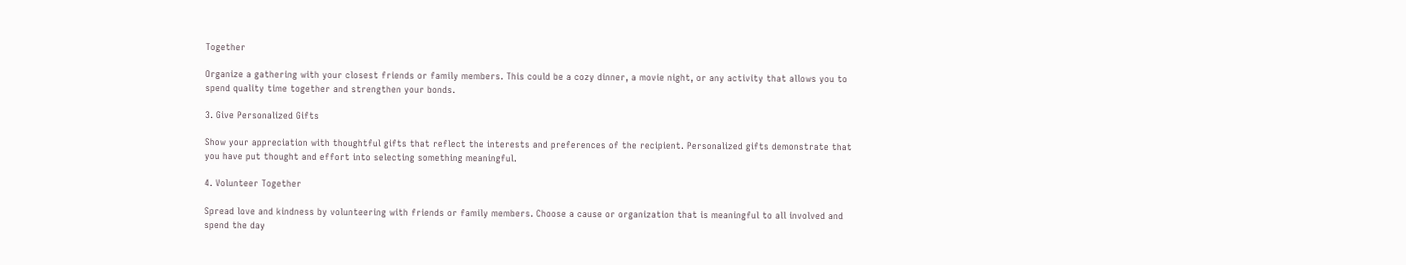Together

Organize a gathering with your closest friends or family members. This could be a cozy dinner, a movie night, or any activity that allows you to spend quality time together and strengthen your bonds.

3. Give Personalized Gifts

Show your appreciation with thoughtful gifts that reflect the interests and preferences of the recipient. Personalized gifts demonstrate that you have put thought and effort into selecting something meaningful.

4. Volunteer Together

Spread love and kindness by volunteering with friends or family members. Choose a cause or organization that is meaningful to all involved and spend the day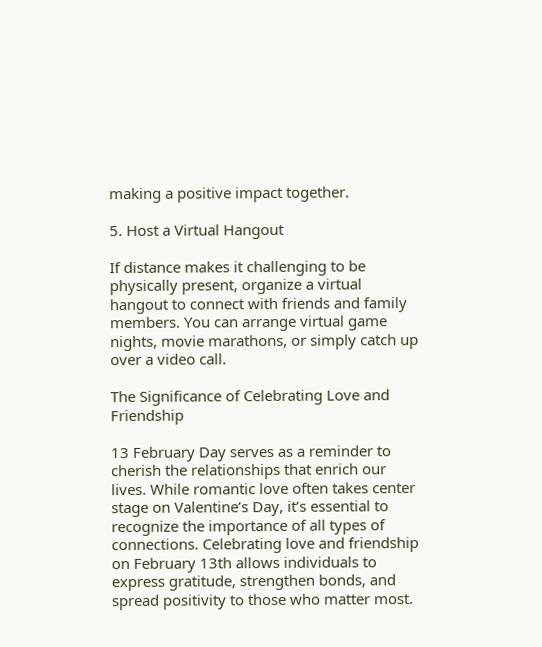making a positive impact together.

5. Host a Virtual Hangout

If distance makes it challenging to be physically present, organize a virtual hangout to connect with friends and family members. You can arrange virtual game nights, movie marathons, or simply catch up over a video call.

The Significance of Celebrating Love and Friendship

13 February Day serves as a reminder to cherish the relationships that enrich our lives. While romantic love often takes center stage on Valentine’s Day, it’s essential to recognize the importance of all types of connections. Celebrating love and friendship on February 13th allows individuals to express gratitude, strengthen bonds, and spread positivity to those who matter most.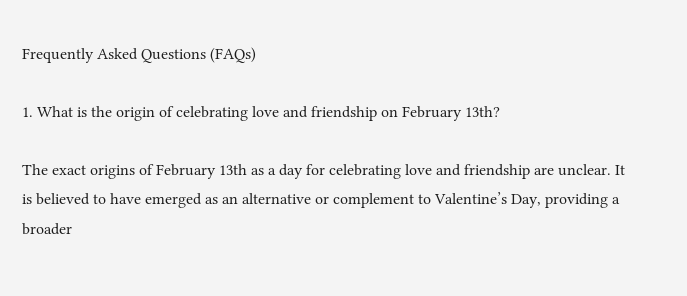Frequently Asked Questions (FAQs)

1. What is the origin of celebrating love and friendship on February 13th?

The exact origins of February 13th as a day for celebrating love and friendship are unclear. It is believed to have emerged as an alternative or complement to Valentine’s Day, providing a broader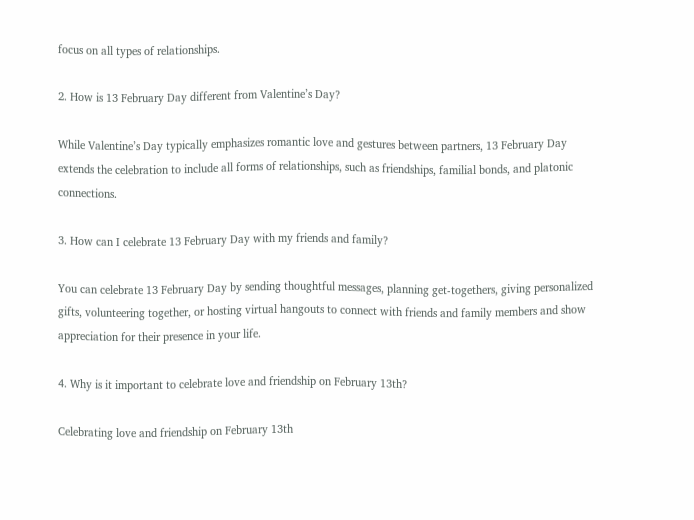focus on all types of relationships.

2. How is 13 February Day different from Valentine’s Day?

While Valentine’s Day typically emphasizes romantic love and gestures between partners, 13 February Day extends the celebration to include all forms of relationships, such as friendships, familial bonds, and platonic connections.

3. How can I celebrate 13 February Day with my friends and family?

You can celebrate 13 February Day by sending thoughtful messages, planning get-togethers, giving personalized gifts, volunteering together, or hosting virtual hangouts to connect with friends and family members and show appreciation for their presence in your life.

4. Why is it important to celebrate love and friendship on February 13th?

Celebrating love and friendship on February 13th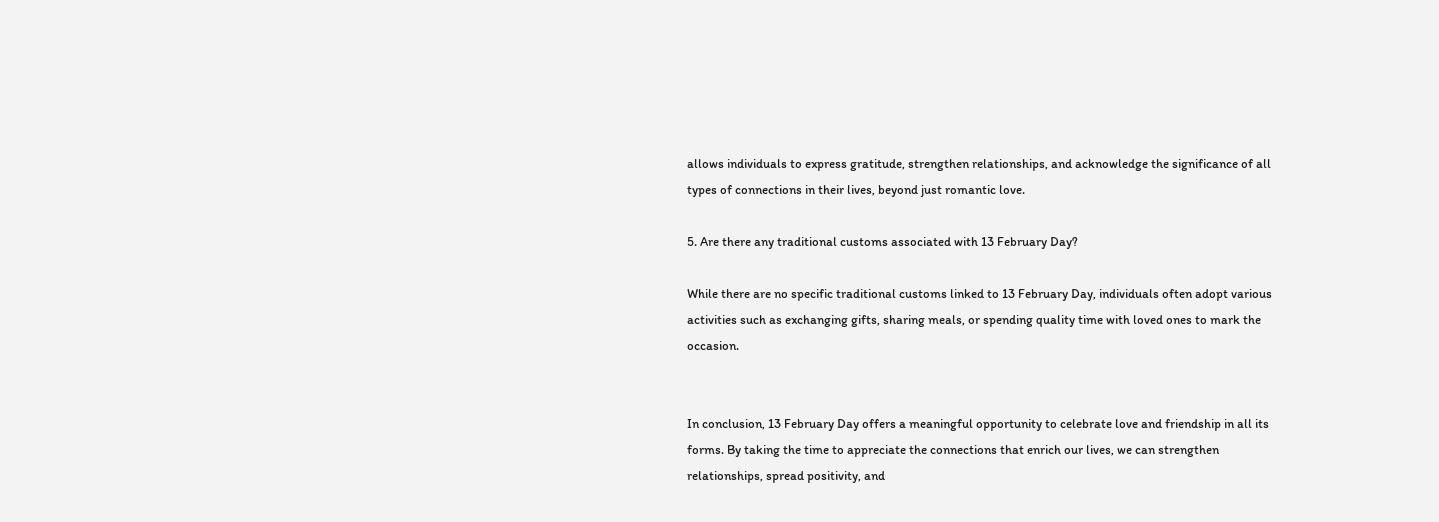allows individuals to express gratitude, strengthen relationships, and acknowledge the significance of all types of connections in their lives, beyond just romantic love.

5. Are there any traditional customs associated with 13 February Day?

While there are no specific traditional customs linked to 13 February Day, individuals often adopt various activities such as exchanging gifts, sharing meals, or spending quality time with loved ones to mark the occasion.


In conclusion, 13 February Day offers a meaningful opportunity to celebrate love and friendship in all its forms. By taking the time to appreciate the connections that enrich our lives, we can strengthen relationships, spread positivity, and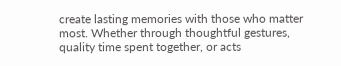create lasting memories with those who matter most. Whether through thoughtful gestures, quality time spent together, or acts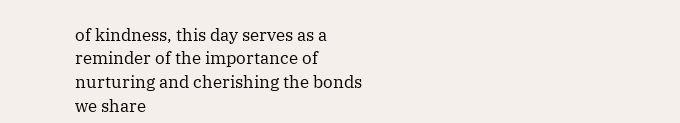of kindness, this day serves as a reminder of the importance of nurturing and cherishing the bonds we share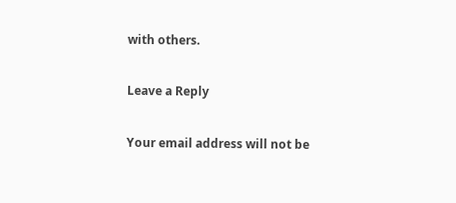with others.

Leave a Reply

Your email address will not be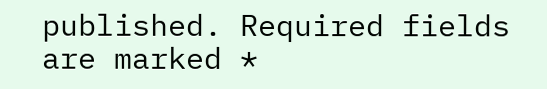published. Required fields are marked *